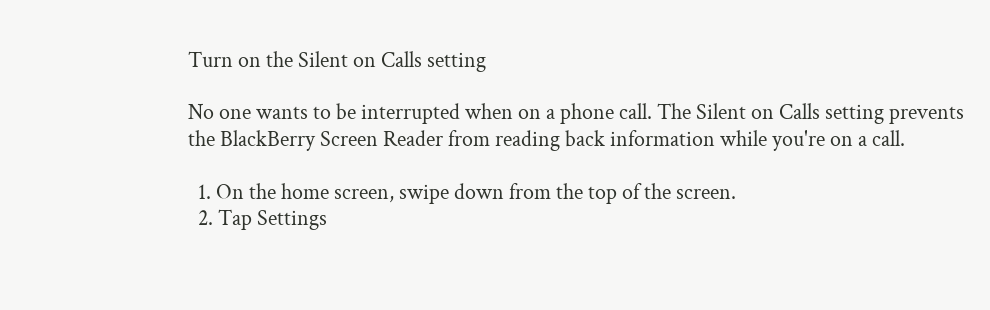Turn on the Silent on Calls setting

No one wants to be interrupted when on a phone call. The Silent on Calls setting prevents the BlackBerry Screen Reader from reading back information while you're on a call.

  1. On the home screen, swipe down from the top of the screen.
  2. Tap Settings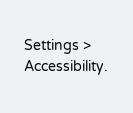Settings > Accessibility.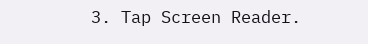3. Tap Screen Reader.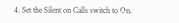4. Set the Silent on Calls switch to On.